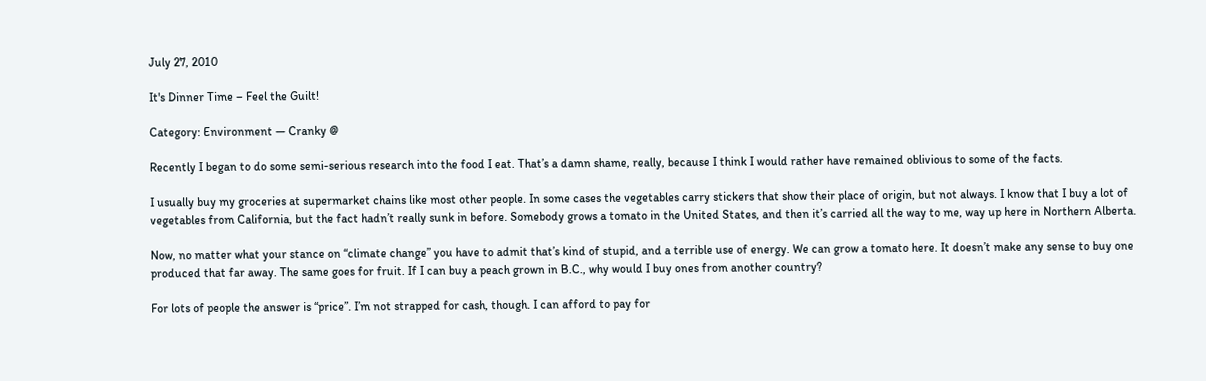July 27, 2010

It's Dinner Time – Feel the Guilt!

Category: Environment — Cranky @

Recently I began to do some semi-serious research into the food I eat. That’s a damn shame, really, because I think I would rather have remained oblivious to some of the facts.

I usually buy my groceries at supermarket chains like most other people. In some cases the vegetables carry stickers that show their place of origin, but not always. I know that I buy a lot of vegetables from California, but the fact hadn’t really sunk in before. Somebody grows a tomato in the United States, and then it’s carried all the way to me, way up here in Northern Alberta.

Now, no matter what your stance on “climate change” you have to admit that’s kind of stupid, and a terrible use of energy. We can grow a tomato here. It doesn’t make any sense to buy one produced that far away. The same goes for fruit. If I can buy a peach grown in B.C., why would I buy ones from another country?

For lots of people the answer is “price”. I’m not strapped for cash, though. I can afford to pay for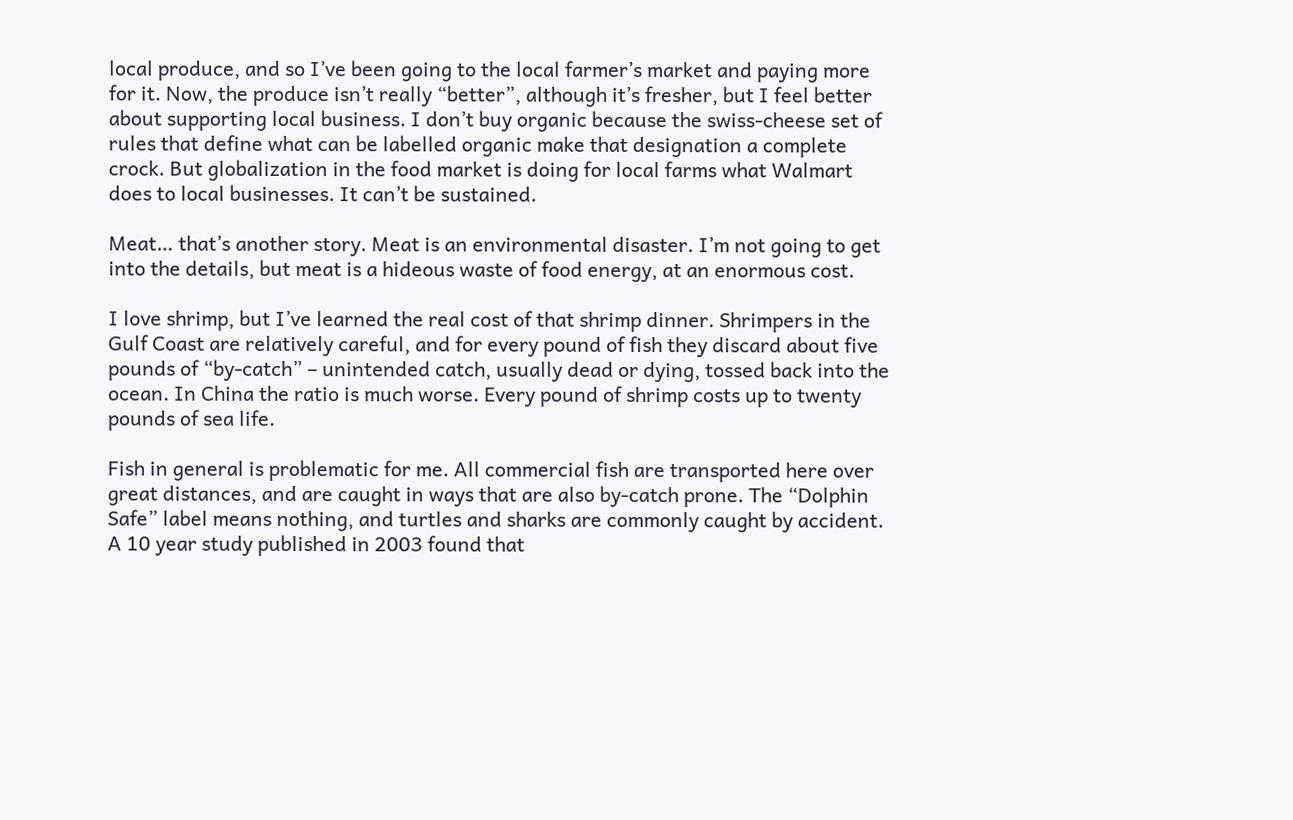local produce, and so I’ve been going to the local farmer’s market and paying more for it. Now, the produce isn’t really “better”, although it’s fresher, but I feel better about supporting local business. I don’t buy organic because the swiss-cheese set of rules that define what can be labelled organic make that designation a complete crock. But globalization in the food market is doing for local farms what Walmart does to local businesses. It can’t be sustained.

Meat… that’s another story. Meat is an environmental disaster. I’m not going to get into the details, but meat is a hideous waste of food energy, at an enormous cost.

I love shrimp, but I’ve learned the real cost of that shrimp dinner. Shrimpers in the Gulf Coast are relatively careful, and for every pound of fish they discard about five pounds of “by-catch” – unintended catch, usually dead or dying, tossed back into the ocean. In China the ratio is much worse. Every pound of shrimp costs up to twenty pounds of sea life.

Fish in general is problematic for me. All commercial fish are transported here over great distances, and are caught in ways that are also by-catch prone. The “Dolphin Safe” label means nothing, and turtles and sharks are commonly caught by accident. A 10 year study published in 2003 found that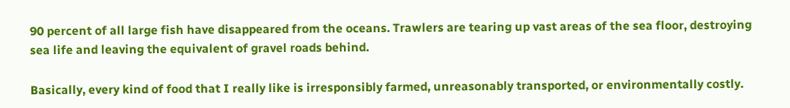90 percent of all large fish have disappeared from the oceans. Trawlers are tearing up vast areas of the sea floor, destroying sea life and leaving the equivalent of gravel roads behind.

Basically, every kind of food that I really like is irresponsibly farmed, unreasonably transported, or environmentally costly.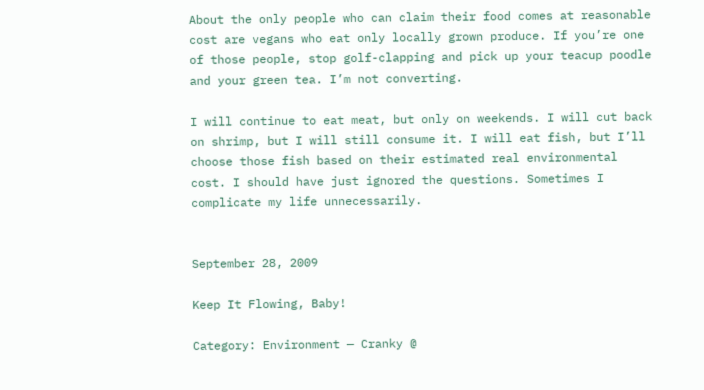About the only people who can claim their food comes at reasonable cost are vegans who eat only locally grown produce. If you’re one of those people, stop golf-clapping and pick up your teacup poodle and your green tea. I’m not converting.

I will continue to eat meat, but only on weekends. I will cut back on shrimp, but I will still consume it. I will eat fish, but I’ll choose those fish based on their estimated real environmental cost. I should have just ignored the questions. Sometimes I complicate my life unnecessarily.


September 28, 2009

Keep It Flowing, Baby!

Category: Environment — Cranky @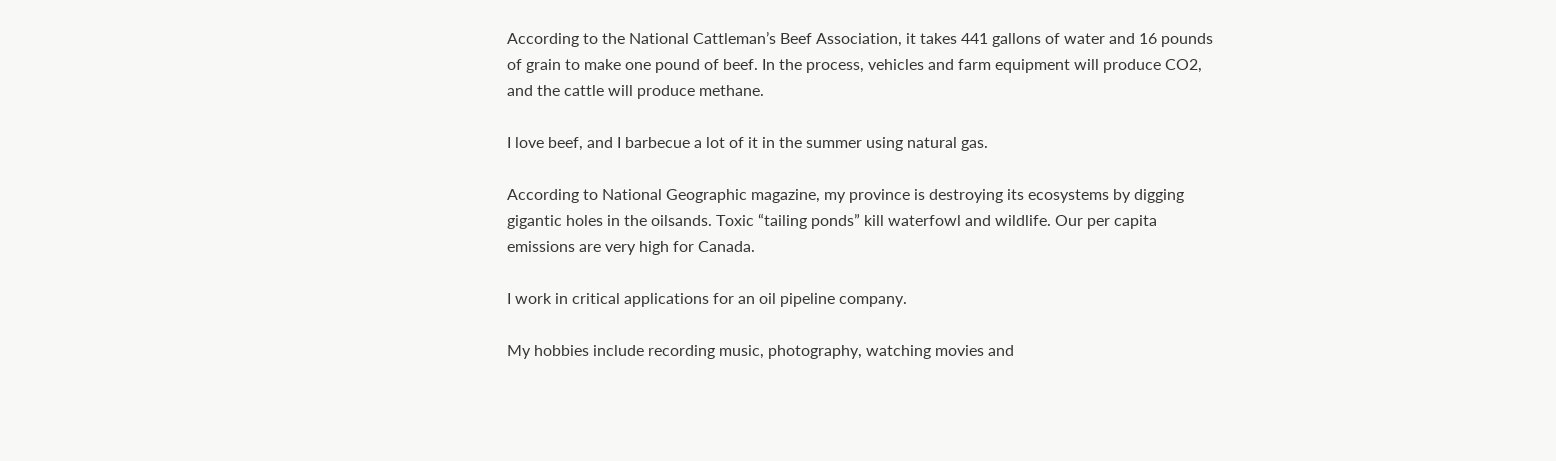According to the National Cattleman’s Beef Association, it takes 441 gallons of water and 16 pounds of grain to make one pound of beef. In the process, vehicles and farm equipment will produce CO2, and the cattle will produce methane.

I love beef, and I barbecue a lot of it in the summer using natural gas.

According to National Geographic magazine, my province is destroying its ecosystems by digging gigantic holes in the oilsands. Toxic “tailing ponds” kill waterfowl and wildlife. Our per capita emissions are very high for Canada.

I work in critical applications for an oil pipeline company.

My hobbies include recording music, photography, watching movies and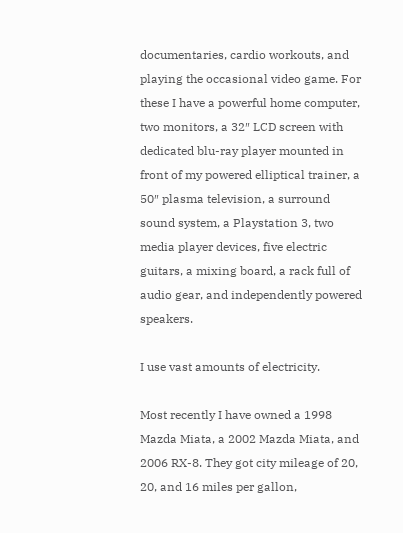documentaries, cardio workouts, and playing the occasional video game. For these I have a powerful home computer, two monitors, a 32″ LCD screen with dedicated blu-ray player mounted in front of my powered elliptical trainer, a 50″ plasma television, a surround sound system, a Playstation 3, two media player devices, five electric guitars, a mixing board, a rack full of audio gear, and independently powered speakers.

I use vast amounts of electricity.

Most recently I have owned a 1998 Mazda Miata, a 2002 Mazda Miata, and 2006 RX-8. They got city mileage of 20, 20, and 16 miles per gallon,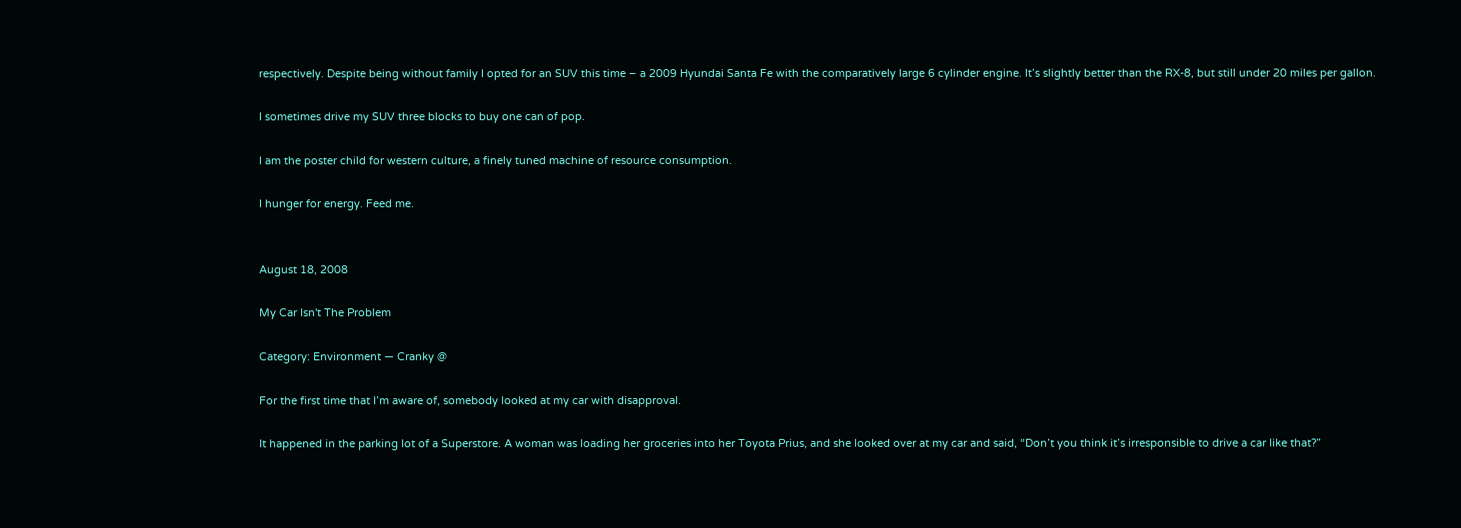respectively. Despite being without family I opted for an SUV this time – a 2009 Hyundai Santa Fe with the comparatively large 6 cylinder engine. It’s slightly better than the RX-8, but still under 20 miles per gallon.

I sometimes drive my SUV three blocks to buy one can of pop.

I am the poster child for western culture, a finely tuned machine of resource consumption.

I hunger for energy. Feed me.


August 18, 2008

My Car Isn't The Problem

Category: Environment — Cranky @

For the first time that I’m aware of, somebody looked at my car with disapproval.

It happened in the parking lot of a Superstore. A woman was loading her groceries into her Toyota Prius, and she looked over at my car and said, “Don’t you think it’s irresponsible to drive a car like that?”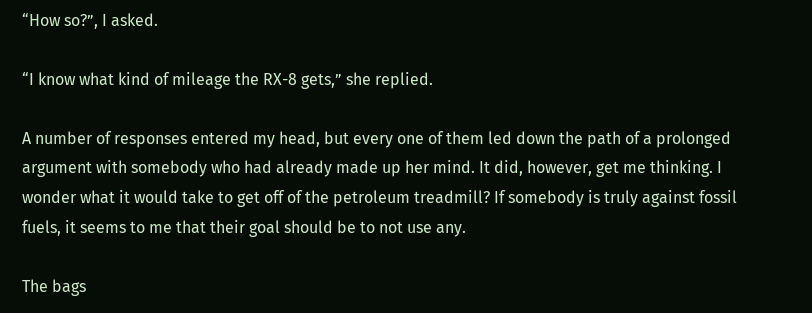“How so?”, I asked.

“I know what kind of mileage the RX-8 gets,” she replied.

A number of responses entered my head, but every one of them led down the path of a prolonged argument with somebody who had already made up her mind. It did, however, get me thinking. I wonder what it would take to get off of the petroleum treadmill? If somebody is truly against fossil fuels, it seems to me that their goal should be to not use any.

The bags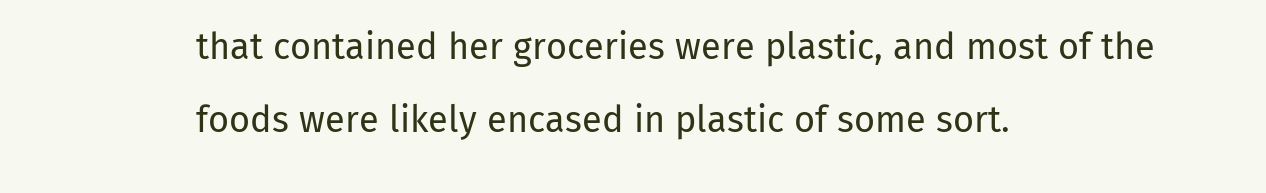that contained her groceries were plastic, and most of the foods were likely encased in plastic of some sort.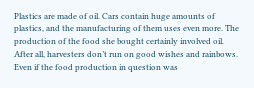Plastics are made of oil. Cars contain huge amounts of plastics, and the manufacturing of them uses even more. The production of the food she bought certainly involved oil. After all, harvesters don’t run on good wishes and rainbows. Even if the food production in question was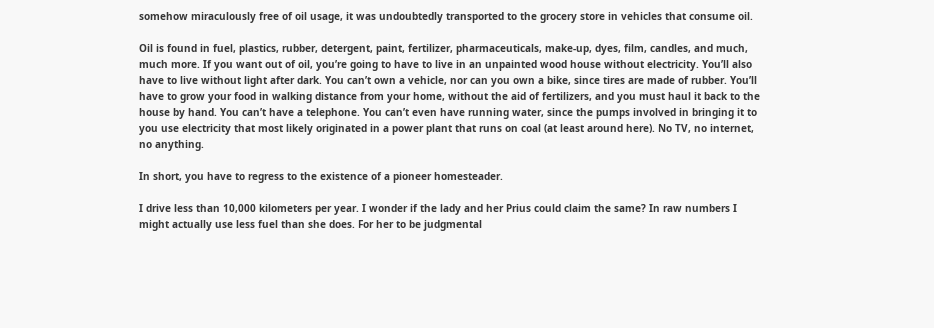somehow miraculously free of oil usage, it was undoubtedly transported to the grocery store in vehicles that consume oil.

Oil is found in fuel, plastics, rubber, detergent, paint, fertilizer, pharmaceuticals, make-up, dyes, film, candles, and much, much more. If you want out of oil, you’re going to have to live in an unpainted wood house without electricity. You’ll also have to live without light after dark. You can’t own a vehicle, nor can you own a bike, since tires are made of rubber. You’ll have to grow your food in walking distance from your home, without the aid of fertilizers, and you must haul it back to the house by hand. You can’t have a telephone. You can’t even have running water, since the pumps involved in bringing it to you use electricity that most likely originated in a power plant that runs on coal (at least around here). No TV, no internet, no anything.

In short, you have to regress to the existence of a pioneer homesteader.

I drive less than 10,000 kilometers per year. I wonder if the lady and her Prius could claim the same? In raw numbers I might actually use less fuel than she does. For her to be judgmental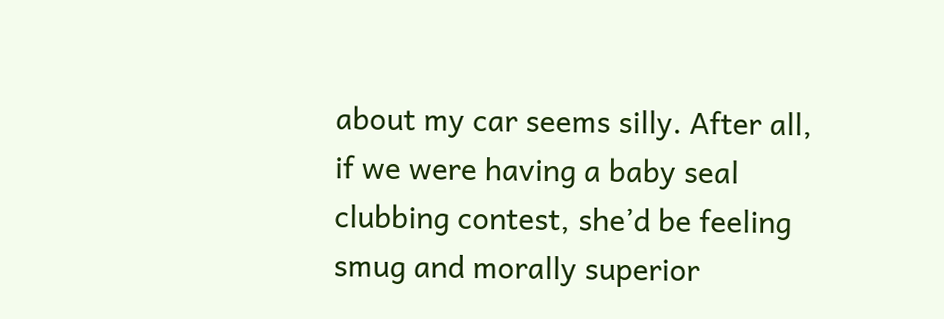about my car seems silly. After all, if we were having a baby seal clubbing contest, she’d be feeling smug and morally superior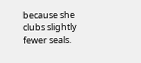because she clubs slightly fewer seals.